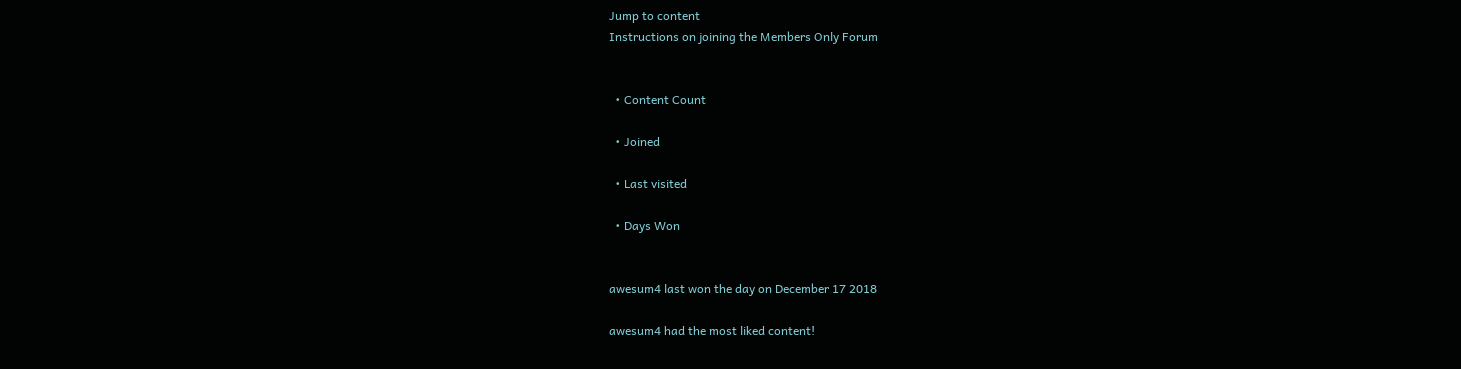Jump to content
Instructions on joining the Members Only Forum


  • Content Count

  • Joined

  • Last visited

  • Days Won


awesum4 last won the day on December 17 2018

awesum4 had the most liked content!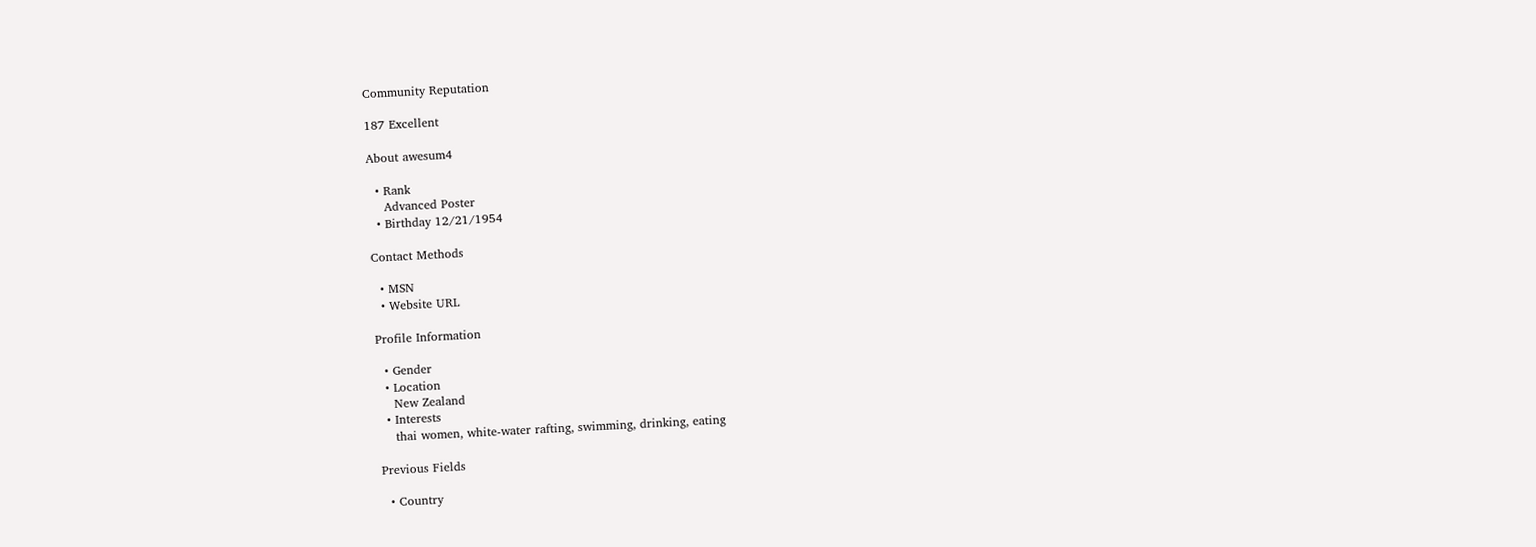Community Reputation

187 Excellent

About awesum4

  • Rank
    Advanced Poster
  • Birthday 12/21/1954

Contact Methods

  • MSN
  • Website URL

Profile Information

  • Gender
  • Location
    New Zealand
  • Interests
    thai women, white-water rafting, swimming, drinking, eating

Previous Fields

  • Country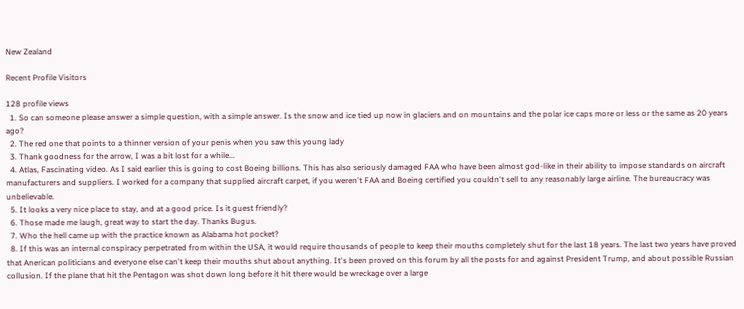New Zealand

Recent Profile Visitors

128 profile views
  1. So can someone please answer a simple question, with a simple answer. Is the snow and ice tied up now in glaciers and on mountains and the polar ice caps more or less or the same as 20 years ago?
  2. The red one that points to a thinner version of your penis when you saw this young lady
  3. Thank goodness for the arrow, I was a bit lost for a while...
  4. Atlas, Fascinating video. As I said earlier this is going to cost Boeing billions. This has also seriously damaged FAA who have been almost god-like in their ability to impose standards on aircraft manufacturers and suppliers. I worked for a company that supplied aircraft carpet, if you weren't FAA and Boeing certified you couldn't sell to any reasonably large airline. The bureaucracy was unbelievable.
  5. It looks a very nice place to stay, and at a good price. Is it guest friendly?
  6. Those made me laugh, great way to start the day. Thanks Bugus.
  7. Who the hell came up with the practice known as Alabama hot pocket?
  8. If this was an internal conspiracy perpetrated from within the USA, it would require thousands of people to keep their mouths completely shut for the last 18 years. The last two years have proved that Anerican politicians and everyone else can't keep their mouths shut about anything. It's been proved on this forum by all the posts for and against President Trump, and about possible Russian collusion. If the plane that hit the Pentagon was shot down long before it hit there would be wreckage over a large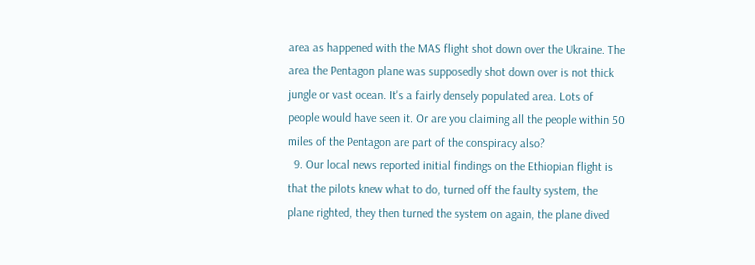area as happened with the MAS flight shot down over the Ukraine. The area the Pentagon plane was supposedly shot down over is not thick jungle or vast ocean. It's a fairly densely populated area. Lots of people would have seen it. Or are you claiming all the people within 50 miles of the Pentagon are part of the conspiracy also?
  9. Our local news reported initial findings on the Ethiopian flight is that the pilots knew what to do, turned off the faulty system, the plane righted, they then turned the system on again, the plane dived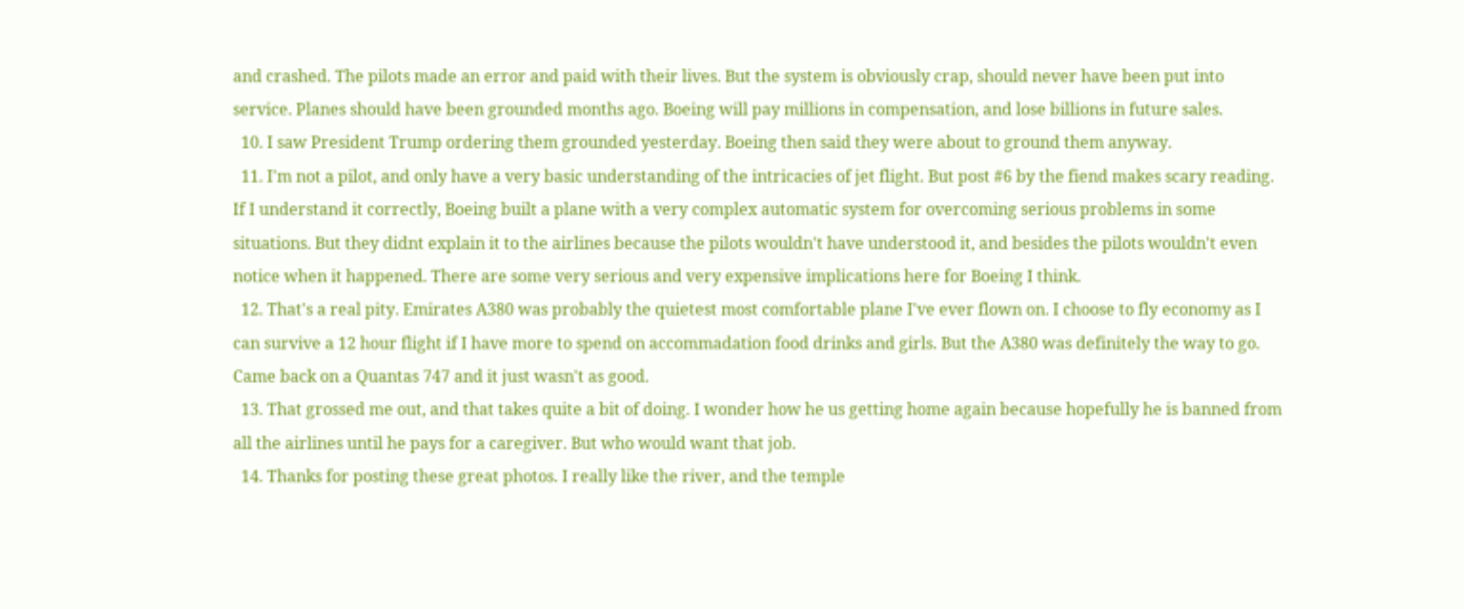and crashed. The pilots made an error and paid with their lives. But the system is obviously crap, should never have been put into service. Planes should have been grounded months ago. Boeing will pay millions in compensation, and lose billions in future sales.
  10. I saw President Trump ordering them grounded yesterday. Boeing then said they were about to ground them anyway.
  11. I'm not a pilot, and only have a very basic understanding of the intricacies of jet flight. But post #6 by the fiend makes scary reading. If I understand it correctly, Boeing built a plane with a very complex automatic system for overcoming serious problems in some situations. But they didnt explain it to the airlines because the pilots wouldn't have understood it, and besides the pilots wouldn't even notice when it happened. There are some very serious and very expensive implications here for Boeing I think.
  12. That's a real pity. Emirates A380 was probably the quietest most comfortable plane I've ever flown on. I choose to fly economy as I can survive a 12 hour flight if I have more to spend on accommadation food drinks and girls. But the A380 was definitely the way to go. Came back on a Quantas 747 and it just wasn't as good.
  13. That grossed me out, and that takes quite a bit of doing. I wonder how he us getting home again because hopefully he is banned from all the airlines until he pays for a caregiver. But who would want that job.
  14. Thanks for posting these great photos. I really like the river, and the temple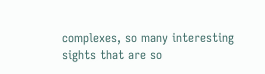complexes, so many interesting sights that are so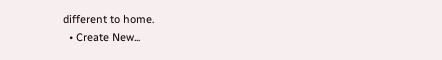different to home.
  • Create New...